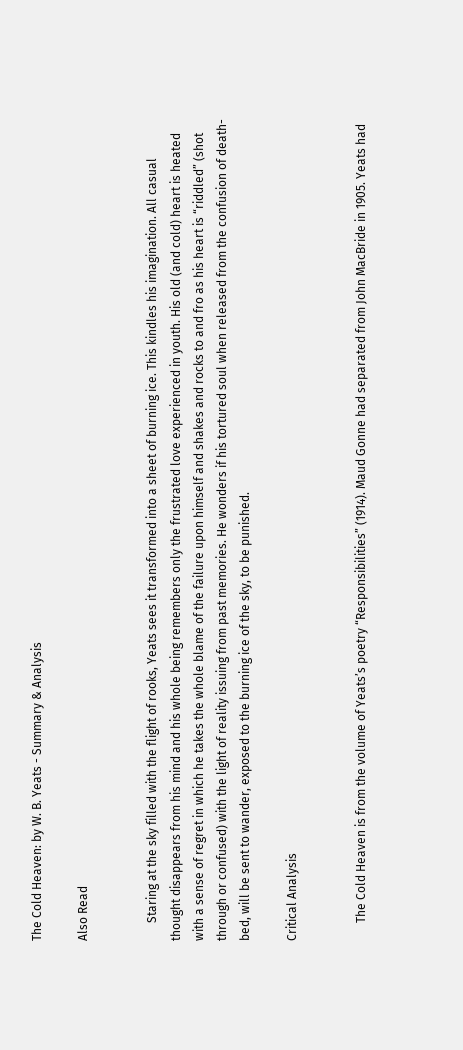The Cold Heaven: by W. B. Yeats - Summary & Analysis

Also Read


      Staring at the sky filled with the flight of rooks, Yeats sees it transformed into a sheet of burning ice. This kindles his imagination. All casual thought disappears from his mind and his whole being remembers only the frustrated love experienced in youth. His old (and cold) heart is heated with a sense of regret in which he takes the whole blame of the failure upon himself and shakes and rocks to and fro as his heart is “riddled” (shot through or confused) with the light of reality issuing from past memories. He wonders if his tortured soul when released from the confusion of death-bed, will be sent to wander, exposed to the burning ice of the sky, to be punished.

Critical Analysis


      The Cold Heaven is from the volume of Yeats’s poetry “Responsibilities” (1914). Maud Gonne had separated from John MacBride in 1905. Yeats had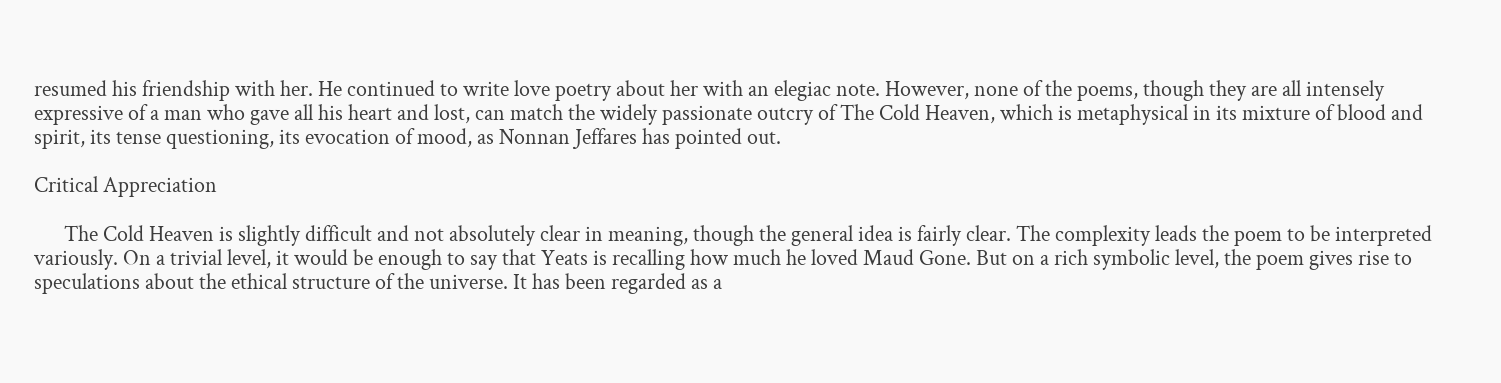resumed his friendship with her. He continued to write love poetry about her with an elegiac note. However, none of the poems, though they are all intensely expressive of a man who gave all his heart and lost, can match the widely passionate outcry of The Cold Heaven, which is metaphysical in its mixture of blood and spirit, its tense questioning, its evocation of mood, as Nonnan Jeffares has pointed out.

Critical Appreciation

      The Cold Heaven is slightly difficult and not absolutely clear in meaning, though the general idea is fairly clear. The complexity leads the poem to be interpreted variously. On a trivial level, it would be enough to say that Yeats is recalling how much he loved Maud Gone. But on a rich symbolic level, the poem gives rise to speculations about the ethical structure of the universe. It has been regarded as a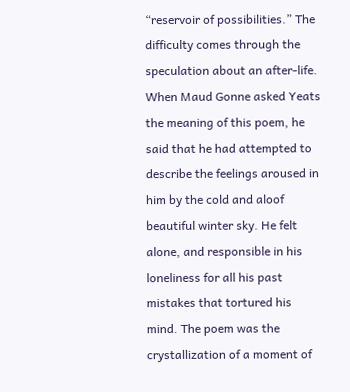“reservoir of possibilities.” The difficulty comes through the speculation about an after-life. When Maud Gonne asked Yeats the meaning of this poem, he said that he had attempted to describe the feelings aroused in him by the cold and aloof beautiful winter sky. He felt alone, and responsible in his loneliness for all his past mistakes that tortured his mind. The poem was the crystallization of a moment of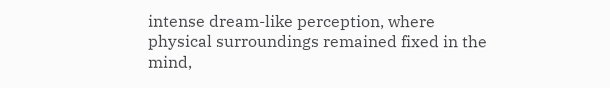intense dream-like perception, where physical surroundings remained fixed in the mind,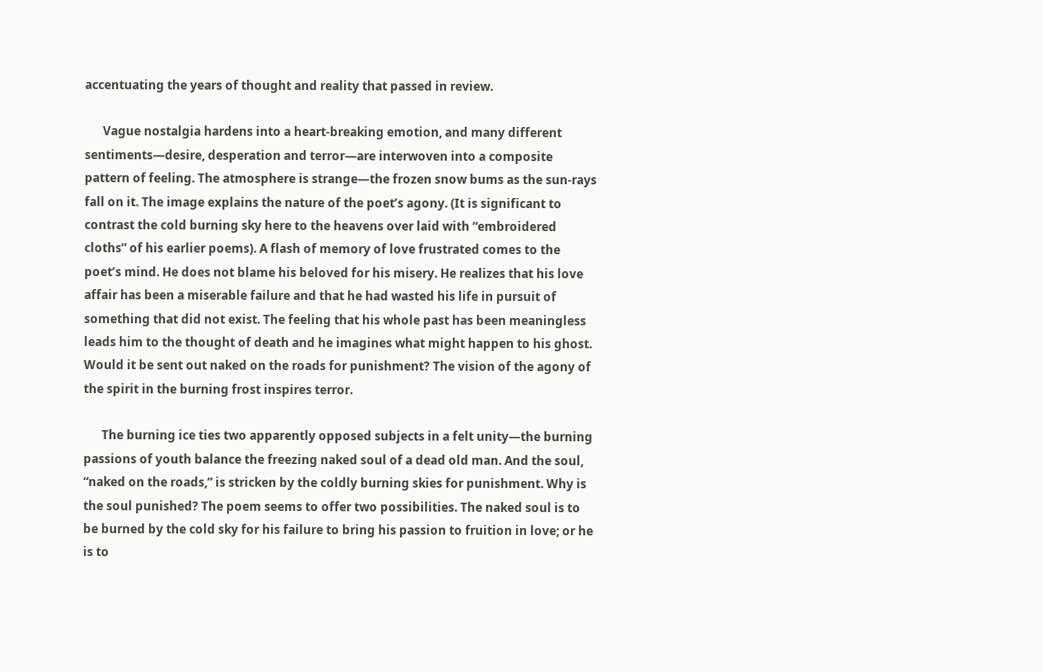accentuating the years of thought and reality that passed in review.

      Vague nostalgia hardens into a heart-breaking emotion, and many different sentiments—desire, desperation and terror—are interwoven into a composite pattern of feeling. The atmosphere is strange—the frozen snow bums as the sun-rays fall on it. The image explains the nature of the poet’s agony. (It is significant to contrast the cold burning sky here to the heavens over laid with “embroidered cloths” of his earlier poems). A flash of memory of love frustrated comes to the poet’s mind. He does not blame his beloved for his misery. He realizes that his love affair has been a miserable failure and that he had wasted his life in pursuit of something that did not exist. The feeling that his whole past has been meaningless leads him to the thought of death and he imagines what might happen to his ghost. Would it be sent out naked on the roads for punishment? The vision of the agony of the spirit in the burning frost inspires terror.

      The burning ice ties two apparently opposed subjects in a felt unity—the burning passions of youth balance the freezing naked soul of a dead old man. And the soul, “naked on the roads,” is stricken by the coldly burning skies for punishment. Why is the soul punished? The poem seems to offer two possibilities. The naked soul is to be burned by the cold sky for his failure to bring his passion to fruition in love; or he is to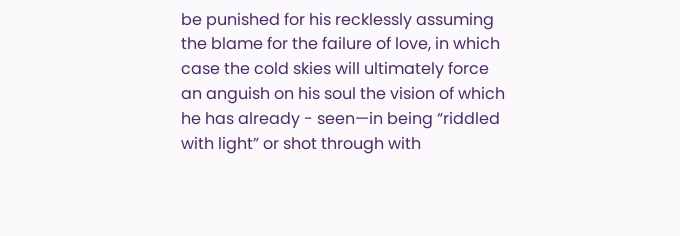be punished for his recklessly assuming the blame for the failure of love, in which case the cold skies will ultimately force an anguish on his soul the vision of which he has already - seen—in being “riddled with light” or shot through with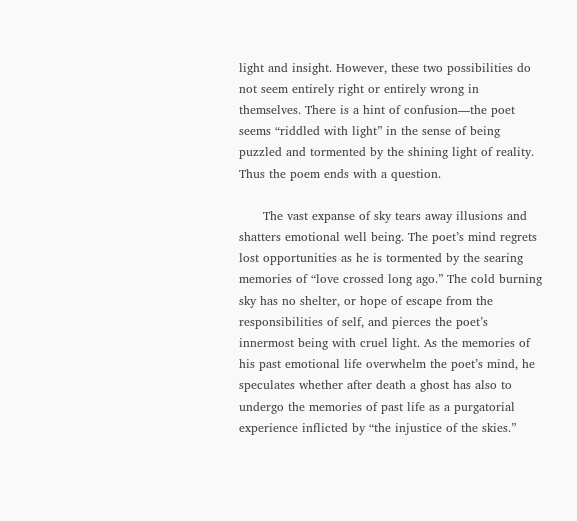light and insight. However, these two possibilities do not seem entirely right or entirely wrong in themselves. There is a hint of confusion—the poet seems “riddled with light” in the sense of being puzzled and tormented by the shining light of reality. Thus the poem ends with a question.

      The vast expanse of sky tears away illusions and shatters emotional well being. The poet’s mind regrets lost opportunities as he is tormented by the searing memories of “love crossed long ago.” The cold burning sky has no shelter, or hope of escape from the responsibilities of self, and pierces the poet’s innermost being with cruel light. As the memories of his past emotional life overwhelm the poet’s mind, he speculates whether after death a ghost has also to undergo the memories of past life as a purgatorial experience inflicted by “the injustice of the skies.”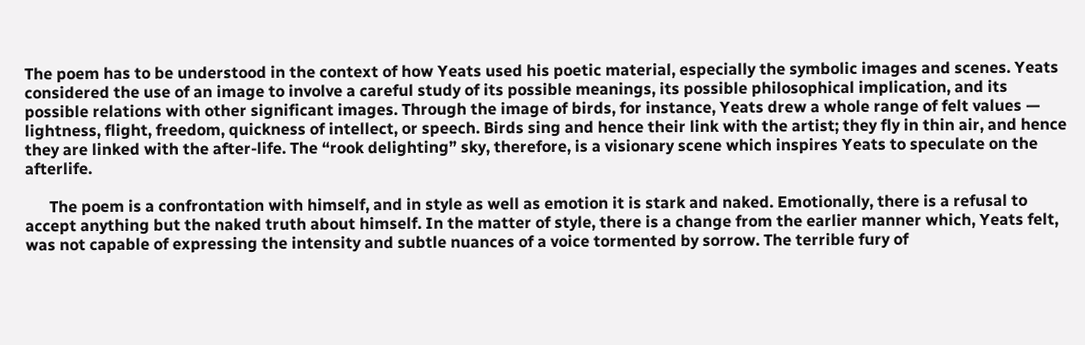The poem has to be understood in the context of how Yeats used his poetic material, especially the symbolic images and scenes. Yeats considered the use of an image to involve a careful study of its possible meanings, its possible philosophical implication, and its possible relations with other significant images. Through the image of birds, for instance, Yeats drew a whole range of felt values — lightness, flight, freedom, quickness of intellect, or speech. Birds sing and hence their link with the artist; they fly in thin air, and hence they are linked with the after-life. The “rook delighting” sky, therefore, is a visionary scene which inspires Yeats to speculate on the afterlife.

      The poem is a confrontation with himself, and in style as well as emotion it is stark and naked. Emotionally, there is a refusal to accept anything but the naked truth about himself. In the matter of style, there is a change from the earlier manner which, Yeats felt, was not capable of expressing the intensity and subtle nuances of a voice tormented by sorrow. The terrible fury of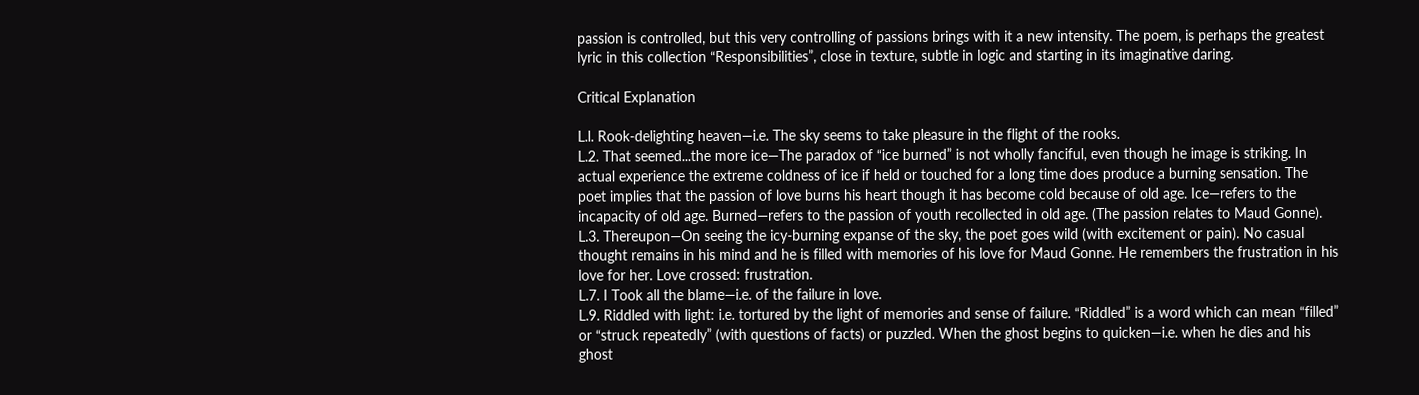passion is controlled, but this very controlling of passions brings with it a new intensity. The poem, is perhaps the greatest lyric in this collection “Responsibilities”, close in texture, subtle in logic and starting in its imaginative daring.

Critical Explanation

L.l. Rook-delighting heaven—i.e. The sky seems to take pleasure in the flight of the rooks.
L.2. That seemed...the more ice—The paradox of “ice burned” is not wholly fanciful, even though he image is striking. In actual experience the extreme coldness of ice if held or touched for a long time does produce a burning sensation. The poet implies that the passion of love burns his heart though it has become cold because of old age. Ice—refers to the incapacity of old age. Burned—refers to the passion of youth recollected in old age. (The passion relates to Maud Gonne).
L.3. Thereupon—On seeing the icy-burning expanse of the sky, the poet goes wild (with excitement or pain). No casual thought remains in his mind and he is filled with memories of his love for Maud Gonne. He remembers the frustration in his love for her. Love crossed: frustration.
L.7. I Took all the blame—i.e. of the failure in love.
L.9. Riddled with light: i.e. tortured by the light of memories and sense of failure. “Riddled” is a word which can mean “filled” or “struck repeatedly” (with questions of facts) or puzzled. When the ghost begins to quicken—i.e. when he dies and his ghost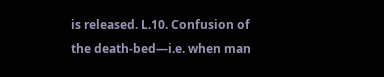is released. L.10. Confusion of the death-bed—i.e. when man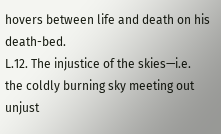hovers between life and death on his death-bed.
L.12. The injustice of the skies—i.e. the coldly burning sky meeting out unjust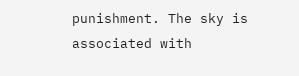punishment. The sky is associated with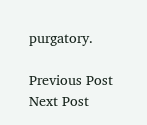purgatory.

Previous Post Next Post